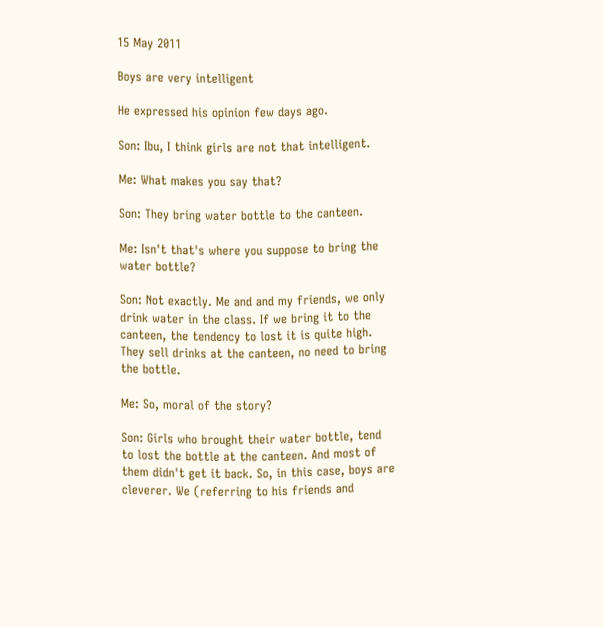15 May 2011

Boys are very intelligent

He expressed his opinion few days ago.

Son: Ibu, I think girls are not that intelligent.

Me: What makes you say that?

Son: They bring water bottle to the canteen.

Me: Isn't that's where you suppose to bring the water bottle?

Son: Not exactly. Me and and my friends, we only drink water in the class. If we bring it to the canteen, the tendency to lost it is quite high. They sell drinks at the canteen, no need to bring the bottle.

Me: So, moral of the story?

Son: Girls who brought their water bottle, tend to lost the bottle at the canteen. And most of them didn't get it back. So, in this case, boys are cleverer. We (referring to his friends and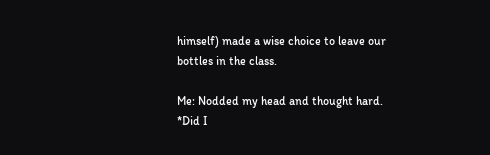himself) made a wise choice to leave our bottles in the class.

Me: Nodded my head and thought hard. *Did I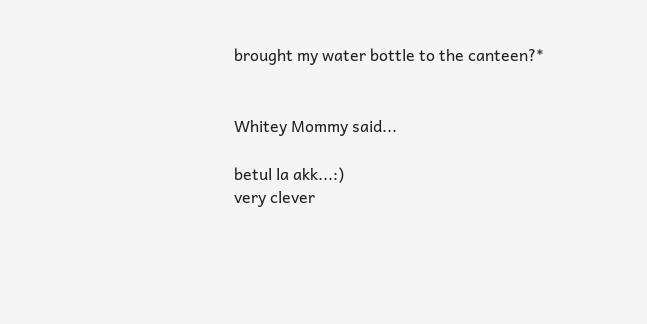brought my water bottle to the canteen?*


Whitey Mommy said...

betul la akk...:)
very clever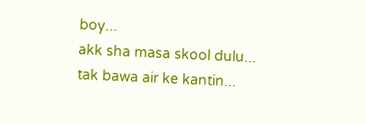boy...
akk sha masa skool dulu...
tak bawa air ke kantin...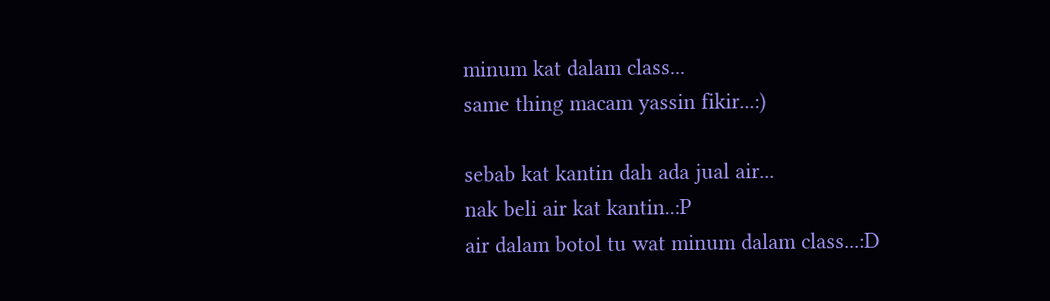minum kat dalam class...
same thing macam yassin fikir...:)

sebab kat kantin dah ada jual air...
nak beli air kat kantin..:P
air dalam botol tu wat minum dalam class...:D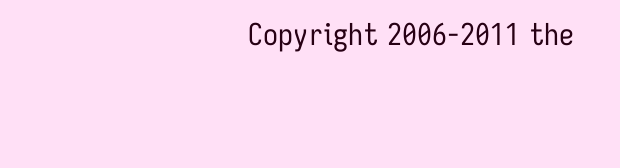Copyright 2006-2011 the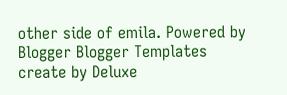other side of emila. Powered by Blogger Blogger Templates create by Deluxe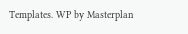Templates. WP by Masterplan